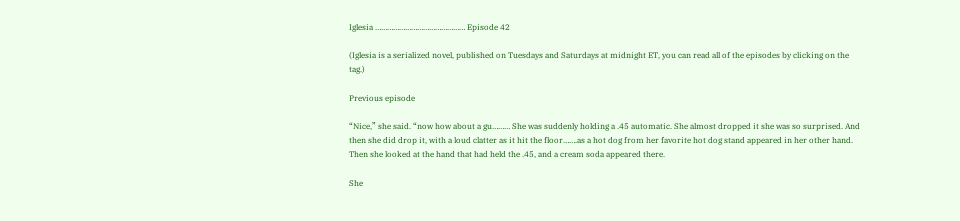Iglesia ……………………………………… Episode 42

(Iglesia is a serialized novel, published on Tuesdays and Saturdays at midnight ET, you can read all of the episodes by clicking on the tag.)

Previous episode

“Nice,” she said. “now how about a gu……… She was suddenly holding a .45 automatic. She almost dropped it she was so surprised. And then she did drop it, with a loud clatter as it hit the floor…….as a hot dog from her favorite hot dog stand appeared in her other hand. Then she looked at the hand that had held the .45, and a cream soda appeared there.

She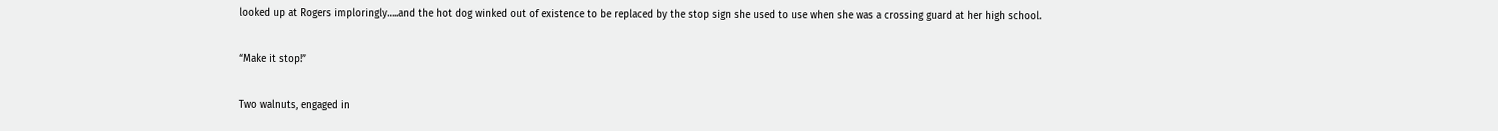looked up at Rogers imploringly…..and the hot dog winked out of existence to be replaced by the stop sign she used to use when she was a crossing guard at her high school.

“Make it stop!”

Two walnuts, engaged in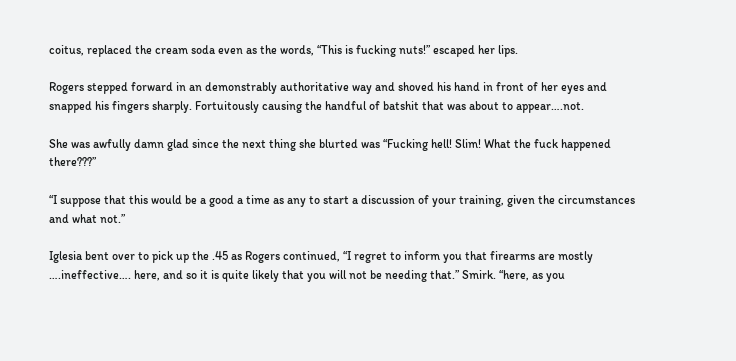coitus, replaced the cream soda even as the words, “This is fucking nuts!” escaped her lips.

Rogers stepped forward in an demonstrably authoritative way and shoved his hand in front of her eyes and snapped his fingers sharply. Fortuitously causing the handful of batshit that was about to appear….not.

She was awfully damn glad since the next thing she blurted was “Fucking hell! Slim! What the fuck happened there???”

“I suppose that this would be a good a time as any to start a discussion of your training, given the circumstances and what not.”

Iglesia bent over to pick up the .45 as Rogers continued, “I regret to inform you that firearms are mostly ….ineffective…. here, and so it is quite likely that you will not be needing that.” Smirk. “here, as you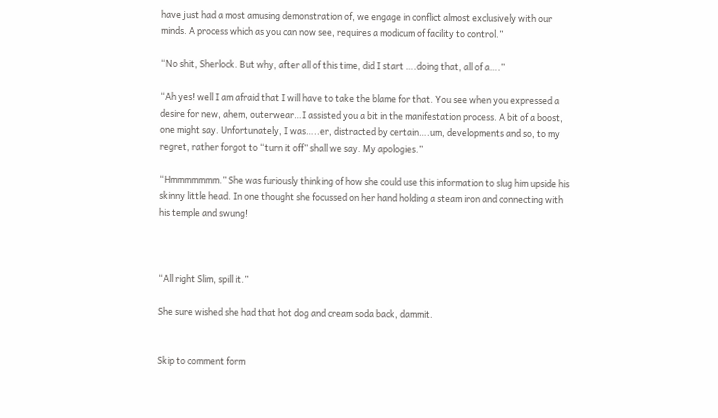have just had a most amusing demonstration of, we engage in conflict almost exclusively with our minds. A process which as you can now see, requires a modicum of facility to control.”

“No shit, Sherlock. But why, after all of this time, did I start ….doing that, all of a….”

“Ah yes! well I am afraid that I will have to take the blame for that. You see when you expressed a desire for new, ahem, outerwear…I assisted you a bit in the manifestation process. A bit of a boost, one might say. Unfortunately, I was…..er, distracted by certain….um, developments and so, to my regret, rather forgot to “turn it off” shall we say. My apologies.”

“Hmmmmmmm.” She was furiously thinking of how she could use this information to slug him upside his skinny little head. In one thought she focussed on her hand holding a steam iron and connecting with his temple and swung!



“All right Slim, spill it.”

She sure wished she had that hot dog and cream soda back, dammit.


Skip to comment form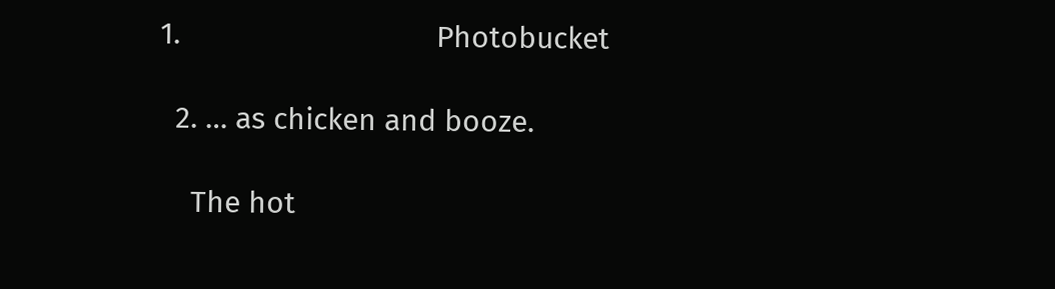1.                                Photobucket

  2. … as chicken and booze.

    The hot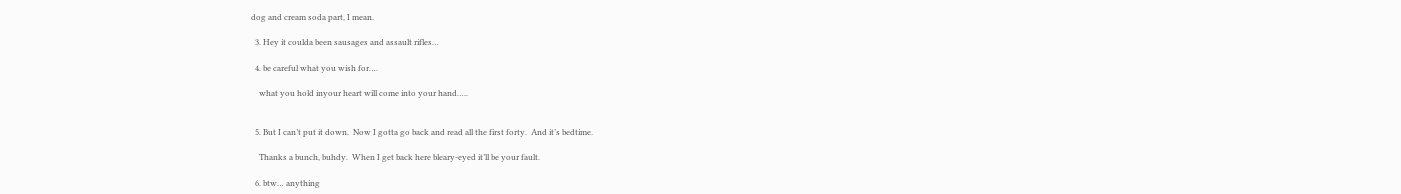dog and cream soda part, I mean.

  3. Hey it coulda been sausages and assault rifles…

  4. be careful what you wish for….

    what you hold inyour heart will come into your hand…..


  5. But I can’t put it down.  Now I gotta go back and read all the first forty.  And it’s bedtime.

    Thanks a bunch, buhdy.  When I get back here bleary-eyed it’ll be your fault.

  6. btw… anything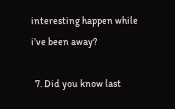interesting happen while i’ve been away?

  7. Did you know last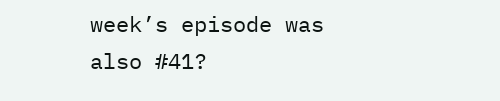week’s episode was also #41?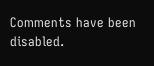Comments have been disabled.